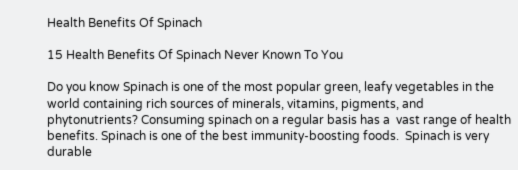Health Benefits Of Spinach

15 Health Benefits Of Spinach Never Known To You

Do you know Spinach is one of the most popular green, leafy vegetables in the world containing rich sources of minerals, vitamins, pigments, and phytonutrients? Consuming spinach on a regular basis has a  vast range of health benefits. Spinach is one of the best immunity-boosting foods.  Spinach is very durable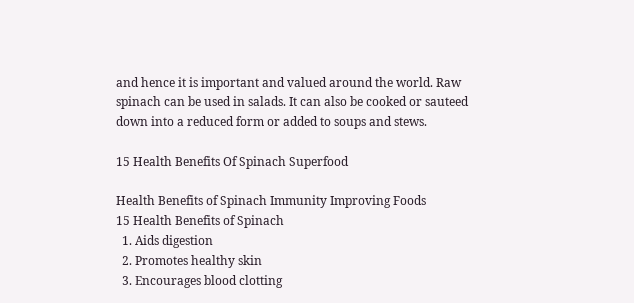and hence it is important and valued around the world. Raw spinach can be used in salads. It can also be cooked or sauteed down into a reduced form or added to soups and stews.

15 Health Benefits Of Spinach Superfood

Health Benefits of Spinach Immunity Improving Foods
15 Health Benefits of Spinach
  1. Aids digestion
  2. Promotes healthy skin
  3. Encourages blood clotting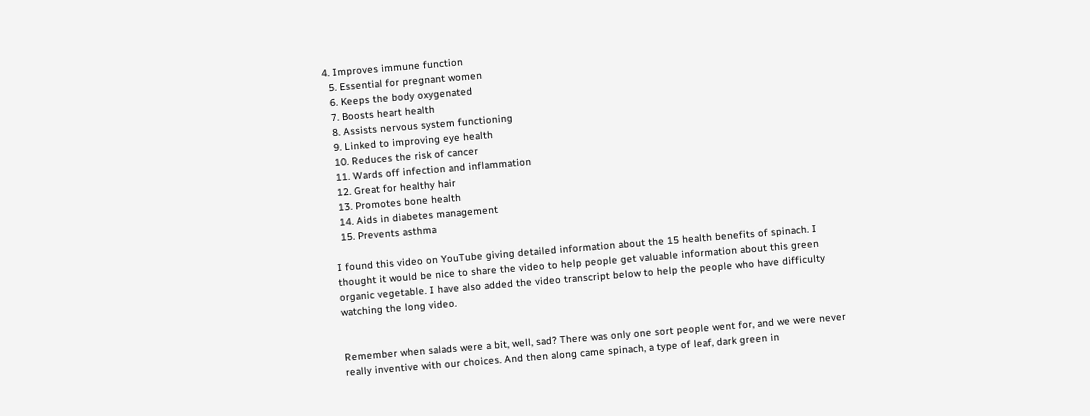4. Improves immune function
  5. Essential for pregnant women
  6. Keeps the body oxygenated
  7. Boosts heart health
  8. Assists nervous system functioning
  9. Linked to improving eye health
  10. Reduces the risk of cancer
  11. Wards off infection and inflammation
  12. Great for healthy hair
  13. Promotes bone health
  14. Aids in diabetes management
  15. Prevents asthma

I found this video on YouTube giving detailed information about the 15 health benefits of spinach. I thought it would be nice to share the video to help people get valuable information about this green organic vegetable. I have also added the video transcript below to help the people who have difficulty watching the long video.


Remember when salads were a bit, well, sad? There was only one sort people went for, and we were never really inventive with our choices. And then along came spinach, a type of leaf, dark green in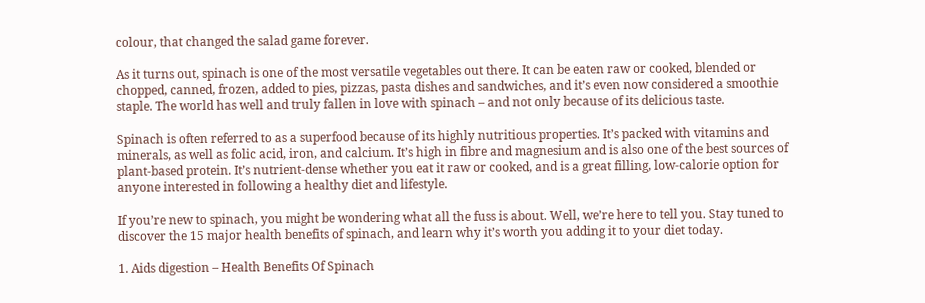colour, that changed the salad game forever.

As it turns out, spinach is one of the most versatile vegetables out there. It can be eaten raw or cooked, blended or chopped, canned, frozen, added to pies, pizzas, pasta dishes and sandwiches, and it’s even now considered a smoothie staple. The world has well and truly fallen in love with spinach – and not only because of its delicious taste.

Spinach is often referred to as a superfood because of its highly nutritious properties. It’s packed with vitamins and minerals, as well as folic acid, iron, and calcium. It’s high in fibre and magnesium and is also one of the best sources of plant-based protein. It’s nutrient-dense whether you eat it raw or cooked, and is a great filling, low-calorie option for anyone interested in following a healthy diet and lifestyle.

If you’re new to spinach, you might be wondering what all the fuss is about. Well, we’re here to tell you. Stay tuned to discover the 15 major health benefits of spinach, and learn why it’s worth you adding it to your diet today.

1. Aids digestion – Health Benefits Of Spinach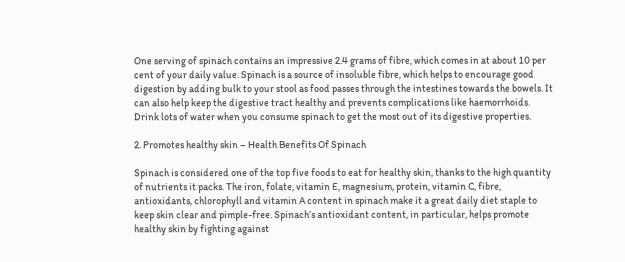One serving of spinach contains an impressive 2.4 grams of fibre, which comes in at about 10 per cent of your daily value. Spinach is a source of insoluble fibre, which helps to encourage good digestion by adding bulk to your stool as food passes through the intestines towards the bowels. It can also help keep the digestive tract healthy and prevents complications like haemorrhoids. Drink lots of water when you consume spinach to get the most out of its digestive properties.

2. Promotes healthy skin – Health Benefits Of Spinach

Spinach is considered one of the top five foods to eat for healthy skin, thanks to the high quantity of nutrients it packs. The iron, folate, vitamin E, magnesium, protein, vitamin C, fibre, antioxidants, chlorophyll and vitamin A content in spinach make it a great daily diet staple to keep skin clear and pimple-free. Spinach’s antioxidant content, in particular, helps promote healthy skin by fighting against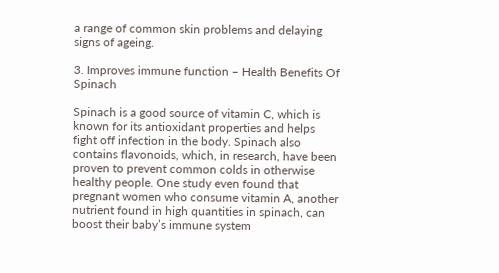a range of common skin problems and delaying signs of ageing.

3. Improves immune function – Health Benefits Of Spinach

Spinach is a good source of vitamin C, which is known for its antioxidant properties and helps fight off infection in the body. Spinach also contains flavonoids, which, in research, have been proven to prevent common colds in otherwise healthy people. One study even found that pregnant women who consume vitamin A, another nutrient found in high quantities in spinach, can boost their baby’s immune system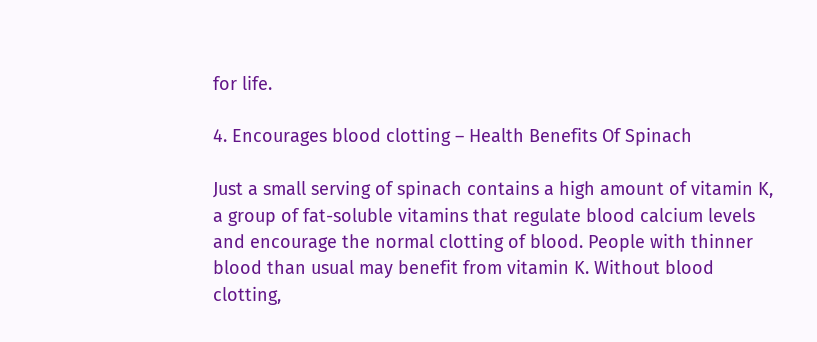for life.

4. Encourages blood clotting – Health Benefits Of Spinach

Just a small serving of spinach contains a high amount of vitamin K, a group of fat-soluble vitamins that regulate blood calcium levels and encourage the normal clotting of blood. People with thinner blood than usual may benefit from vitamin K. Without blood clotting,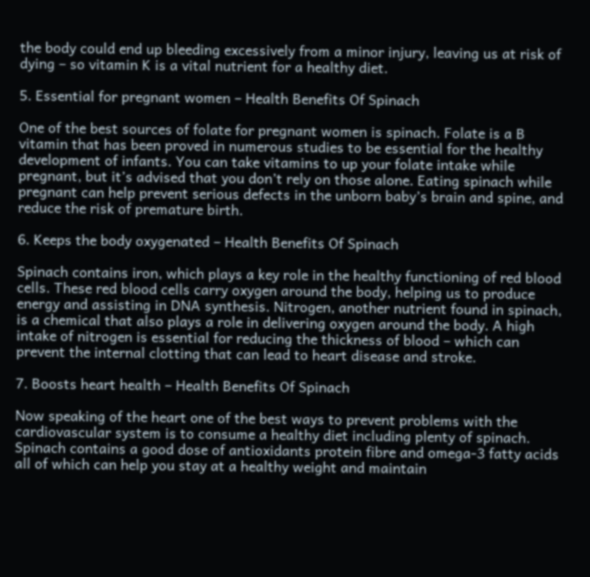the body could end up bleeding excessively from a minor injury, leaving us at risk of dying – so vitamin K is a vital nutrient for a healthy diet.

5. Essential for pregnant women – Health Benefits Of Spinach

One of the best sources of folate for pregnant women is spinach. Folate is a B vitamin that has been proved in numerous studies to be essential for the healthy development of infants. You can take vitamins to up your folate intake while pregnant, but it’s advised that you don’t rely on those alone. Eating spinach while pregnant can help prevent serious defects in the unborn baby’s brain and spine, and reduce the risk of premature birth.

6. Keeps the body oxygenated – Health Benefits Of Spinach

Spinach contains iron, which plays a key role in the healthy functioning of red blood cells. These red blood cells carry oxygen around the body, helping us to produce energy and assisting in DNA synthesis. Nitrogen, another nutrient found in spinach, is a chemical that also plays a role in delivering oxygen around the body. A high intake of nitrogen is essential for reducing the thickness of blood – which can prevent the internal clotting that can lead to heart disease and stroke.

7. Boosts heart health – Health Benefits Of Spinach

Now speaking of the heart one of the best ways to prevent problems with the cardiovascular system is to consume a healthy diet including plenty of spinach. Spinach contains a good dose of antioxidants protein fibre and omega-3 fatty acids all of which can help you stay at a healthy weight and maintain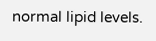normal lipid levels.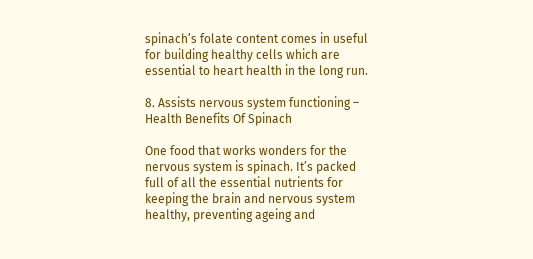spinach’s folate content comes in useful for building healthy cells which are essential to heart health in the long run.

8. Assists nervous system functioning – Health Benefits Of Spinach

One food that works wonders for the nervous system is spinach. It’s packed full of all the essential nutrients for keeping the brain and nervous system healthy, preventing ageing and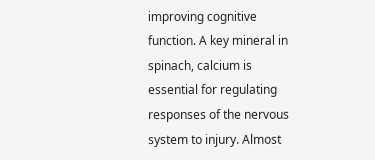improving cognitive function. A key mineral in spinach, calcium is essential for regulating responses of the nervous system to injury. Almost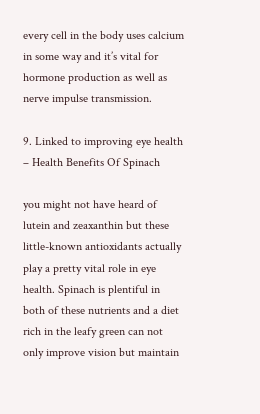every cell in the body uses calcium in some way and it’s vital for hormone production as well as nerve impulse transmission.

9. Linked to improving eye health – Health Benefits Of Spinach

you might not have heard of lutein and zeaxanthin but these little-known antioxidants actually play a pretty vital role in eye health. Spinach is plentiful in both of these nutrients and a diet rich in the leafy green can not only improve vision but maintain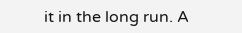it in the long run. A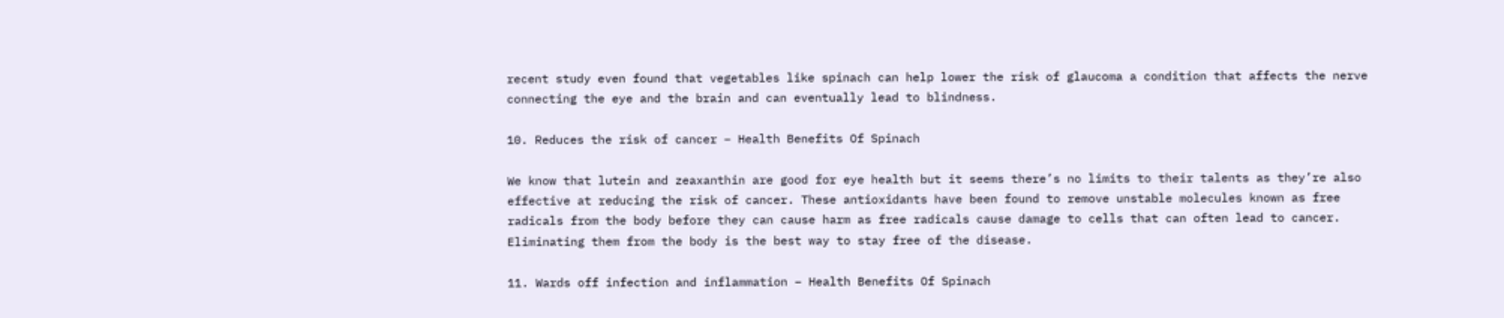recent study even found that vegetables like spinach can help lower the risk of glaucoma a condition that affects the nerve connecting the eye and the brain and can eventually lead to blindness.

10. Reduces the risk of cancer – Health Benefits Of Spinach

We know that lutein and zeaxanthin are good for eye health but it seems there’s no limits to their talents as they’re also effective at reducing the risk of cancer. These antioxidants have been found to remove unstable molecules known as free radicals from the body before they can cause harm as free radicals cause damage to cells that can often lead to cancer. Eliminating them from the body is the best way to stay free of the disease.

11. Wards off infection and inflammation – Health Benefits Of Spinach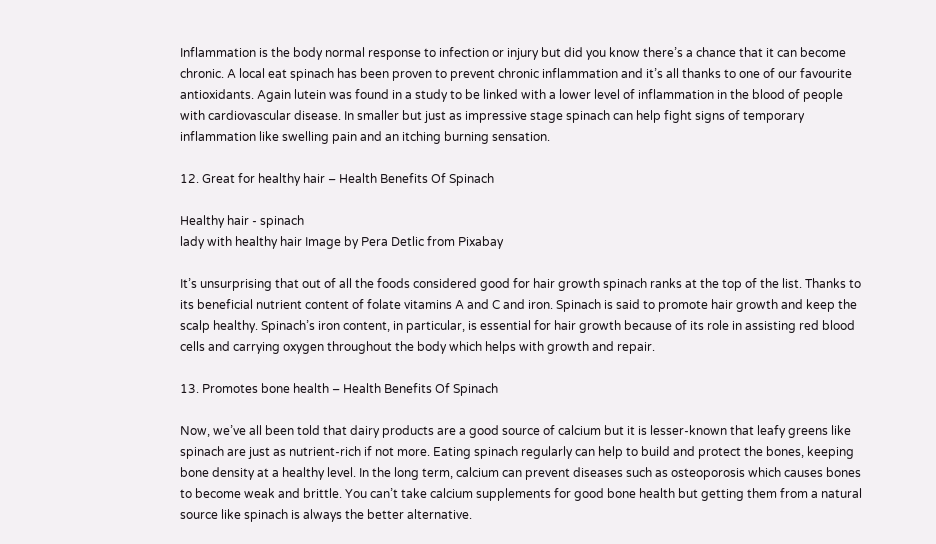Inflammation is the body normal response to infection or injury but did you know there’s a chance that it can become chronic. A local eat spinach has been proven to prevent chronic inflammation and it’s all thanks to one of our favourite antioxidants. Again lutein was found in a study to be linked with a lower level of inflammation in the blood of people with cardiovascular disease. In smaller but just as impressive stage spinach can help fight signs of temporary inflammation like swelling pain and an itching burning sensation.

12. Great for healthy hair – Health Benefits Of Spinach

Healthy hair - spinach
lady with healthy hair Image by Pera Detlic from Pixabay

It’s unsurprising that out of all the foods considered good for hair growth spinach ranks at the top of the list. Thanks to its beneficial nutrient content of folate vitamins A and C and iron. Spinach is said to promote hair growth and keep the scalp healthy. Spinach’s iron content, in particular, is essential for hair growth because of its role in assisting red blood cells and carrying oxygen throughout the body which helps with growth and repair.

13. Promotes bone health – Health Benefits Of Spinach

Now, we’ve all been told that dairy products are a good source of calcium but it is lesser-known that leafy greens like spinach are just as nutrient-rich if not more. Eating spinach regularly can help to build and protect the bones, keeping bone density at a healthy level. In the long term, calcium can prevent diseases such as osteoporosis which causes bones to become weak and brittle. You can’t take calcium supplements for good bone health but getting them from a natural source like spinach is always the better alternative.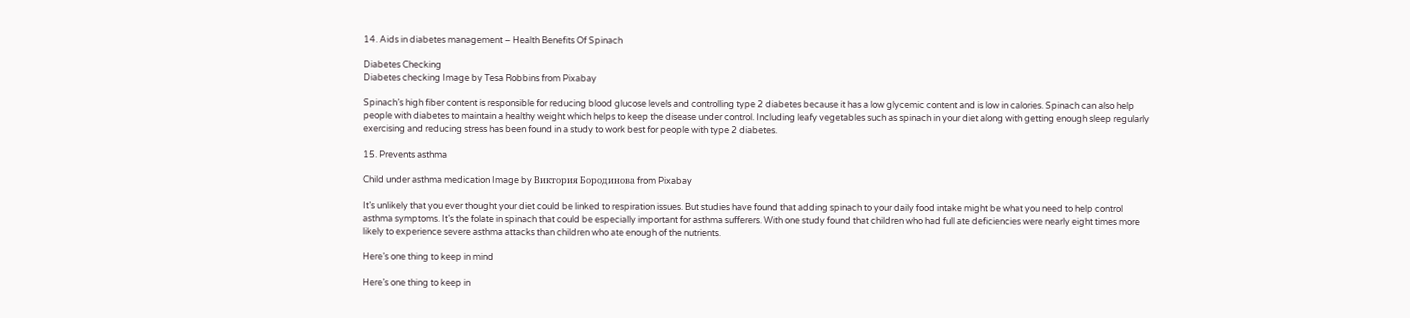14. Aids in diabetes management – Health Benefits Of Spinach

Diabetes Checking
Diabetes checking Image by Tesa Robbins from Pixabay

Spinach’s high fiber content is responsible for reducing blood glucose levels and controlling type 2 diabetes because it has a low glycemic content and is low in calories. Spinach can also help people with diabetes to maintain a healthy weight which helps to keep the disease under control. Including leafy vegetables such as spinach in your diet along with getting enough sleep regularly exercising and reducing stress has been found in a study to work best for people with type 2 diabetes.

15. Prevents asthma

Child under asthma medication Image by Виктория Бородинова from Pixabay

It’s unlikely that you ever thought your diet could be linked to respiration issues. But studies have found that adding spinach to your daily food intake might be what you need to help control asthma symptoms. It’s the folate in spinach that could be especially important for asthma sufferers. With one study found that children who had full ate deficiencies were nearly eight times more likely to experience severe asthma attacks than children who ate enough of the nutrients.

Here’s one thing to keep in mind

Here’s one thing to keep in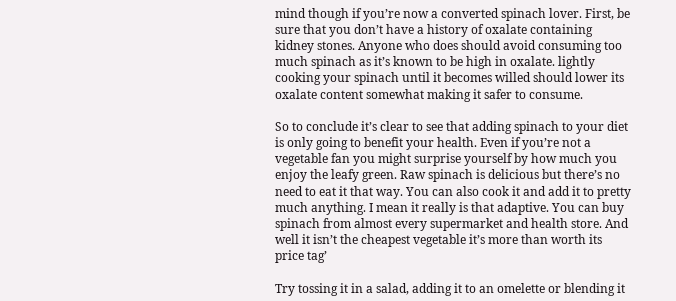mind though if you’re now a converted spinach lover. First, be sure that you don’t have a history of oxalate containing kidney stones. Anyone who does should avoid consuming too much spinach as it’s known to be high in oxalate. lightly cooking your spinach until it becomes willed should lower its oxalate content somewhat making it safer to consume.

So to conclude it’s clear to see that adding spinach to your diet is only going to benefit your health. Even if you’re not a vegetable fan you might surprise yourself by how much you enjoy the leafy green. Raw spinach is delicious but there’s no need to eat it that way. You can also cook it and add it to pretty much anything. I mean it really is that adaptive. You can buy spinach from almost every supermarket and health store. And well it isn’t the cheapest vegetable it’s more than worth its price tag’

Try tossing it in a salad, adding it to an omelette or blending it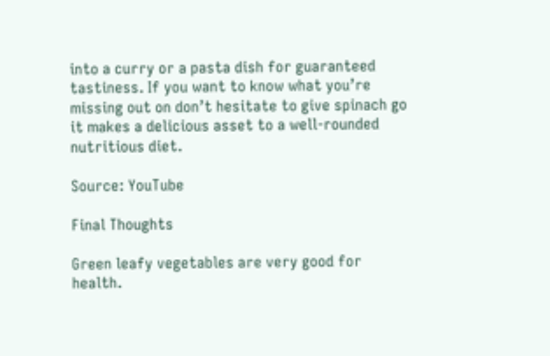into a curry or a pasta dish for guaranteed tastiness. If you want to know what you’re missing out on don’t hesitate to give spinach go it makes a delicious asset to a well-rounded nutritious diet.

Source: YouTube

Final Thoughts

Green leafy vegetables are very good for health.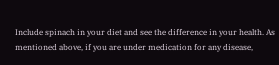Include spinach in your diet and see the difference in your health. As mentioned above, if you are under medication for any disease,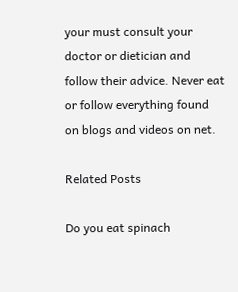your must consult your doctor or dietician and follow their advice. Never eat or follow everything found on blogs and videos on net.

Related Posts

Do you eat spinach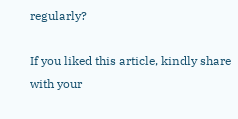regularly?

If you liked this article, kindly share with your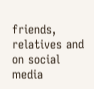friends, relatives and on social media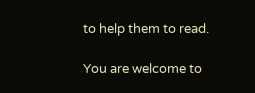to help them to read.

You are welcome to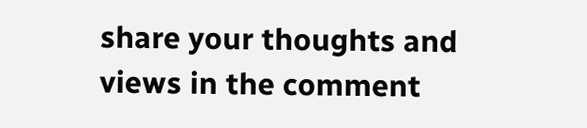share your thoughts and views in the comment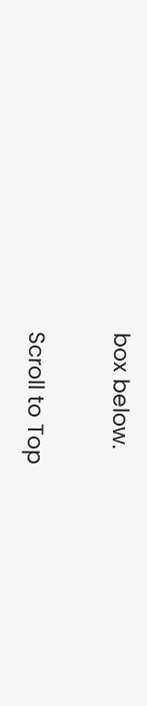box below.

Scroll to Top